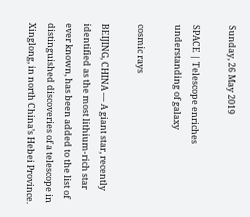Sunday, 26 May 2019

SPACE | Telescope enriches understanding of galaxy

cosmic rays

BEIJING, CHINA — A giant star, recently identified as the most lithium-rich star ever known, has been added to the list of distinguished discoveries of a telescope in Xinglong, in north China’s Hebei Province.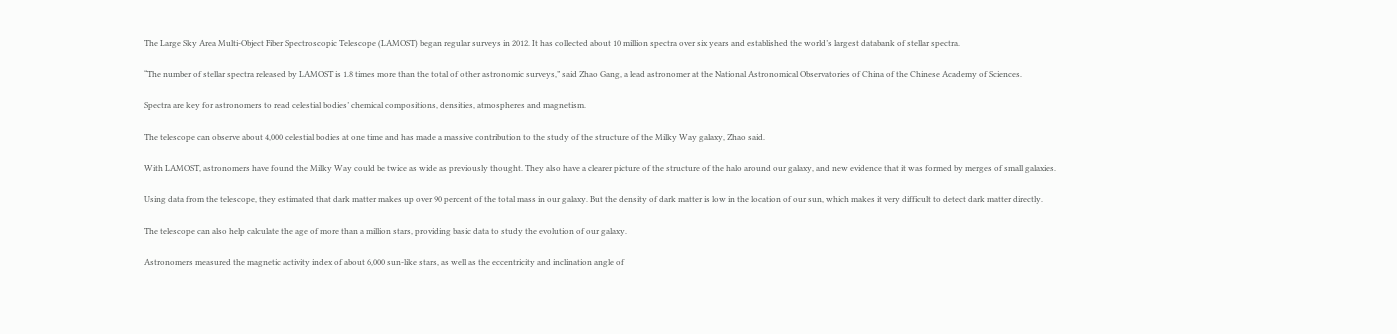The Large Sky Area Multi-Object Fiber Spectroscopic Telescope (LAMOST) began regular surveys in 2012. It has collected about 10 million spectra over six years and established the world’s largest databank of stellar spectra.

“The number of stellar spectra released by LAMOST is 1.8 times more than the total of other astronomic surveys,” said Zhao Gang, a lead astronomer at the National Astronomical Observatories of China of the Chinese Academy of Sciences.

Spectra are key for astronomers to read celestial bodies’ chemical compositions, densities, atmospheres and magnetism.

The telescope can observe about 4,000 celestial bodies at one time and has made a massive contribution to the study of the structure of the Milky Way galaxy, Zhao said.

With LAMOST, astronomers have found the Milky Way could be twice as wide as previously thought. They also have a clearer picture of the structure of the halo around our galaxy, and new evidence that it was formed by merges of small galaxies.

Using data from the telescope, they estimated that dark matter makes up over 90 percent of the total mass in our galaxy. But the density of dark matter is low in the location of our sun, which makes it very difficult to detect dark matter directly.

The telescope can also help calculate the age of more than a million stars, providing basic data to study the evolution of our galaxy.

Astronomers measured the magnetic activity index of about 6,000 sun-like stars, as well as the eccentricity and inclination angle of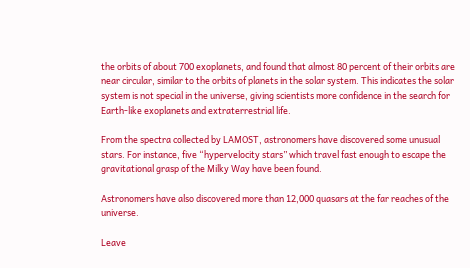the orbits of about 700 exoplanets, and found that almost 80 percent of their orbits are near circular, similar to the orbits of planets in the solar system. This indicates the solar system is not special in the universe, giving scientists more confidence in the search for Earth-like exoplanets and extraterrestrial life.

From the spectra collected by LAMOST, astronomers have discovered some unusual stars. For instance, five “hypervelocity stars” which travel fast enough to escape the gravitational grasp of the Milky Way have been found.

Astronomers have also discovered more than 12,000 quasars at the far reaches of the universe.

Leave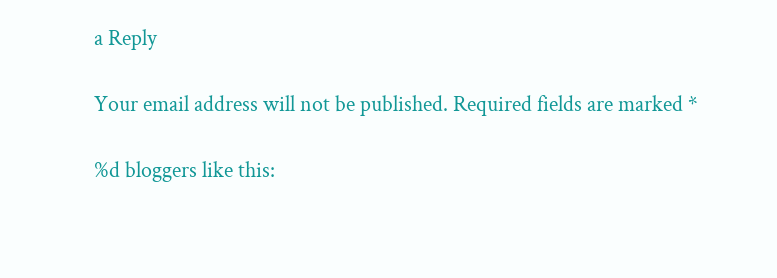a Reply

Your email address will not be published. Required fields are marked *

%d bloggers like this: